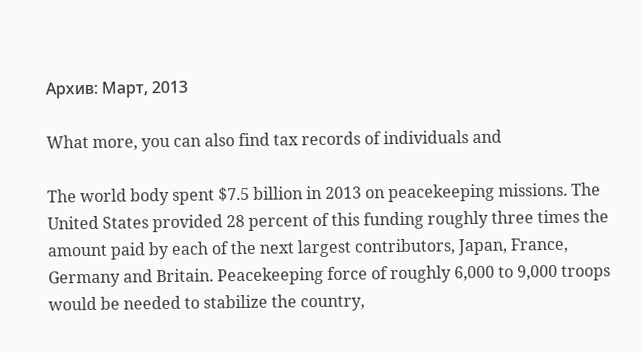Архив: Март, 2013

What more, you can also find tax records of individuals and

The world body spent $7.5 billion in 2013 on peacekeeping missions. The United States provided 28 percent of this funding roughly three times the amount paid by each of the next largest contributors, Japan, France, Germany and Britain. Peacekeeping force of roughly 6,000 to 9,000 troops would be needed to stabilize the country,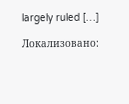largely ruled […]

Локализовано: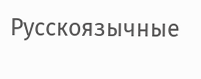Русскоязычные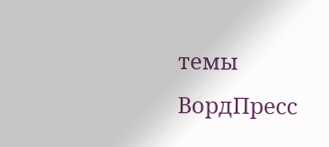темы ВордПресс